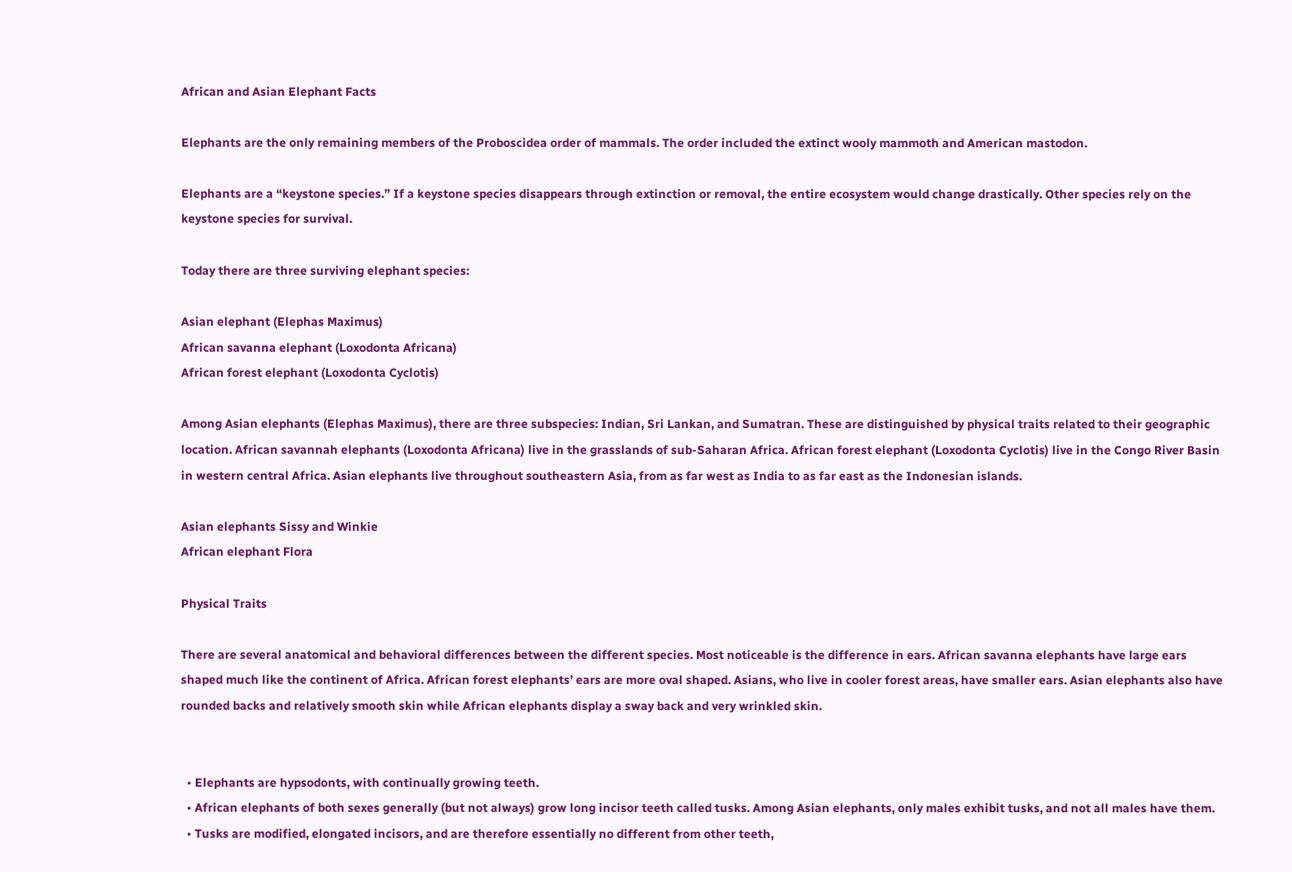African and Asian Elephant Facts

Elephants are the only remaining members of the Proboscidea order of mammals. The order included the extinct wooly mammoth and American mastodon.

Elephants are a “keystone species.” If a keystone species disappears through extinction or removal, the entire ecosystem would change drastically. Other species rely on the keystone species for survival.

Today there are three surviving elephant species:

Asian elephant (Elephas Maximus)
African savanna elephant (Loxodonta Africana)
African forest elephant (Loxodonta Cyclotis)

Among Asian elephants (Elephas Maximus), there are three subspecies: Indian, Sri Lankan, and Sumatran. These are distinguished by physical traits related to their geographic location. African savannah elephants (Loxodonta Africana) live in the grasslands of sub-Saharan Africa. African forest elephant (Loxodonta Cyclotis) live in the Congo River Basin in western central Africa. Asian elephants live throughout southeastern Asia, from as far west as India to as far east as the Indonesian islands.

Asian elephants Sissy and Winkie
African elephant Flora

Physical Traits

There are several anatomical and behavioral differences between the different species. Most noticeable is the difference in ears. African savanna elephants have large ears shaped much like the continent of Africa. African forest elephants’ ears are more oval shaped. Asians, who live in cooler forest areas, have smaller ears. Asian elephants also have rounded backs and relatively smooth skin while African elephants display a sway back and very wrinkled skin.


  • Elephants are hypsodonts, with continually growing teeth.
  • African elephants of both sexes generally (but not always) grow long incisor teeth called tusks. Among Asian elephants, only males exhibit tusks, and not all males have them.
  • Tusks are modified, elongated incisors, and are therefore essentially no different from other teeth,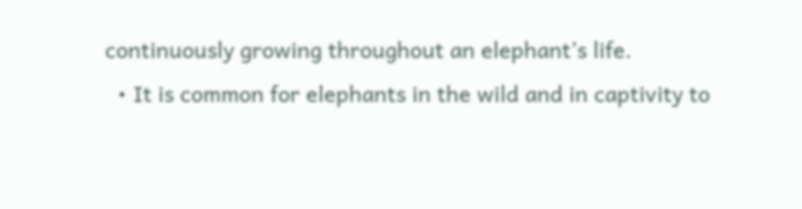continuously growing throughout an elephant’s life.
  • It is common for elephants in the wild and in captivity to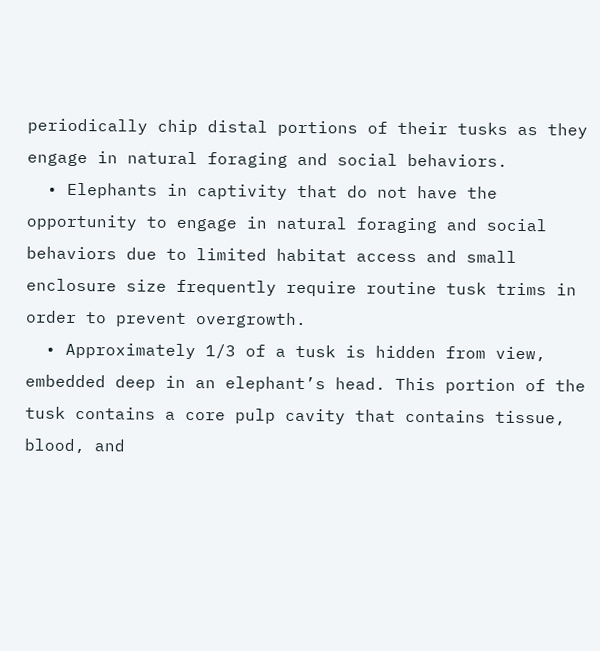periodically chip distal portions of their tusks as they engage in natural foraging and social behaviors.
  • Elephants in captivity that do not have the opportunity to engage in natural foraging and social behaviors due to limited habitat access and small enclosure size frequently require routine tusk trims in order to prevent overgrowth.
  • Approximately 1/3 of a tusk is hidden from view, embedded deep in an elephant’s head. This portion of the tusk contains a core pulp cavity that contains tissue, blood, and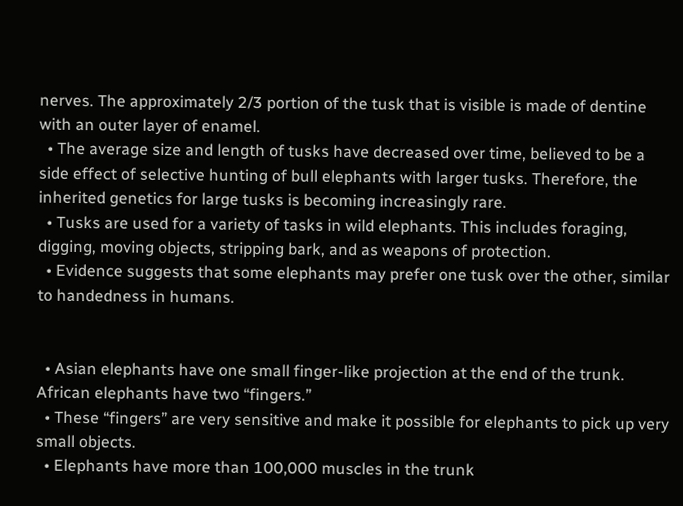nerves. The approximately 2/3 portion of the tusk that is visible is made of dentine with an outer layer of enamel.
  • The average size and length of tusks have decreased over time, believed to be a side effect of selective hunting of bull elephants with larger tusks. Therefore, the inherited genetics for large tusks is becoming increasingly rare.
  • Tusks are used for a variety of tasks in wild elephants. This includes foraging, digging, moving objects, stripping bark, and as weapons of protection.
  • Evidence suggests that some elephants may prefer one tusk over the other, similar to handedness in humans.


  • Asian elephants have one small finger-like projection at the end of the trunk. African elephants have two “fingers.”
  • These “fingers” are very sensitive and make it possible for elephants to pick up very small objects.
  • Elephants have more than 100,000 muscles in the trunk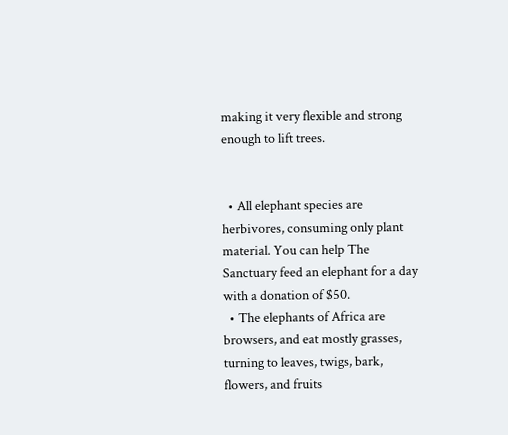making it very flexible and strong enough to lift trees.


  • All elephant species are herbivores, consuming only plant material. You can help The Sanctuary feed an elephant for a day with a donation of $50.
  • The elephants of Africa are browsers, and eat mostly grasses, turning to leaves, twigs, bark, flowers, and fruits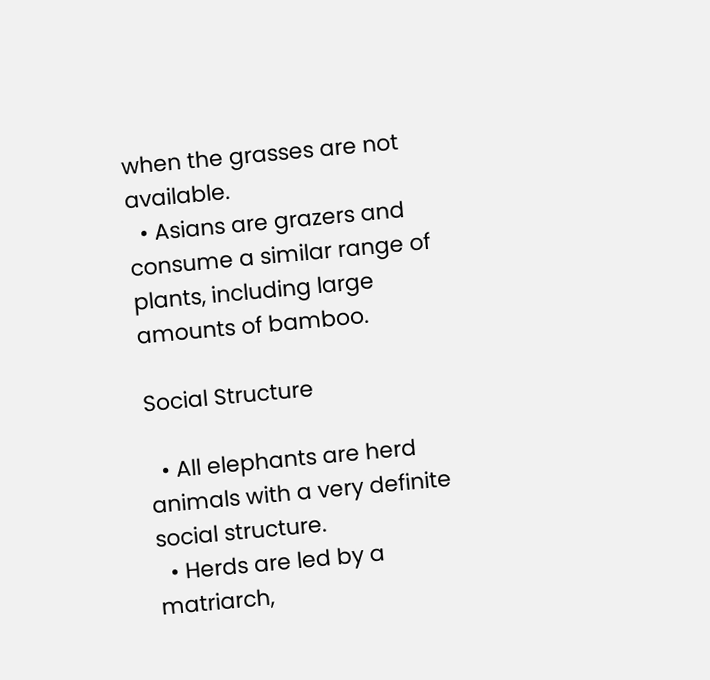when the grasses are not available.
  • Asians are grazers and consume a similar range of plants, including large amounts of bamboo.

Social Structure

  • All elephants are herd animals with a very definite social structure.
  • Herds are led by a matriarch,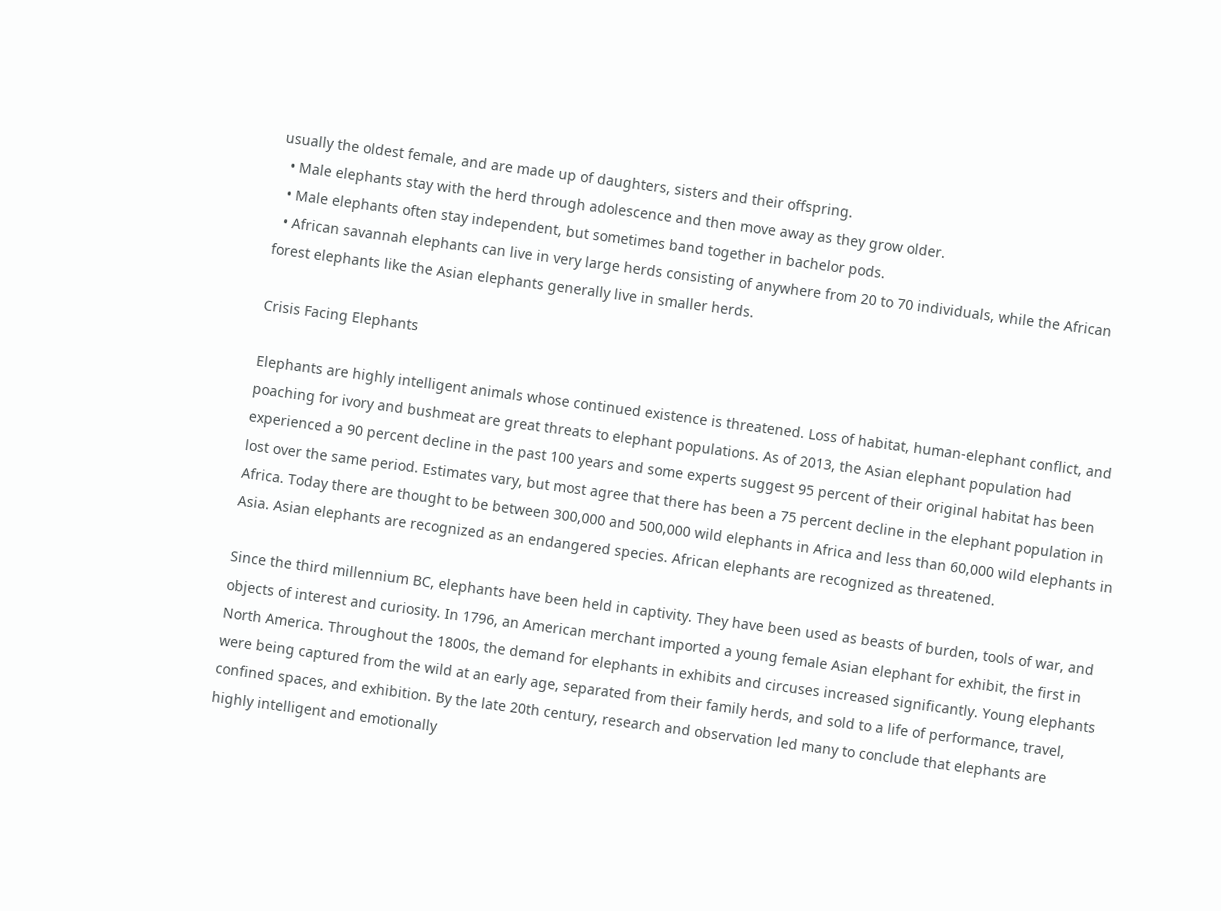usually the oldest female, and are made up of daughters, sisters and their offspring.
  • Male elephants stay with the herd through adolescence and then move away as they grow older.
  • Male elephants often stay independent, but sometimes band together in bachelor pods.
  • African savannah elephants can live in very large herds consisting of anywhere from 20 to 70 individuals, while the African forest elephants like the Asian elephants generally live in smaller herds.

Crisis Facing Elephants

Elephants are highly intelligent animals whose continued existence is threatened. Loss of habitat, human-elephant conflict, and poaching for ivory and bushmeat are great threats to elephant populations. As of 2013, the Asian elephant population had experienced a 90 percent decline in the past 100 years and some experts suggest 95 percent of their original habitat has been lost over the same period. Estimates vary, but most agree that there has been a 75 percent decline in the elephant population in Africa. Today there are thought to be between 300,000 and 500,000 wild elephants in Africa and less than 60,000 wild elephants in Asia. Asian elephants are recognized as an endangered species. African elephants are recognized as threatened.

Since the third millennium BC, elephants have been held in captivity. They have been used as beasts of burden, tools of war, and objects of interest and curiosity. In 1796, an American merchant imported a young female Asian elephant for exhibit, the first in North America. Throughout the 1800s, the demand for elephants in exhibits and circuses increased significantly. Young elephants were being captured from the wild at an early age, separated from their family herds, and sold to a life of performance, travel, confined spaces, and exhibition. By the late 20th century, research and observation led many to conclude that elephants are highly intelligent and emotionally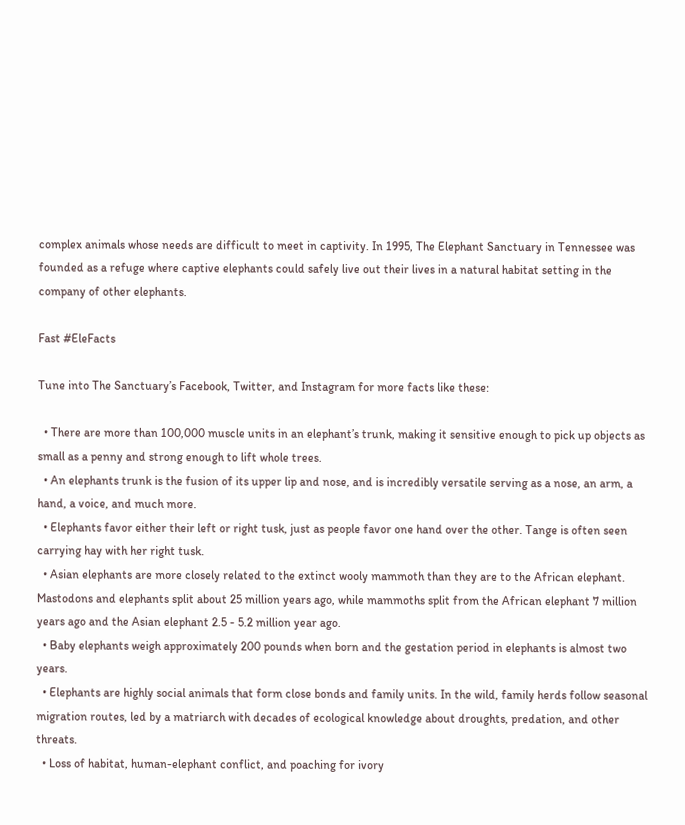complex animals whose needs are difficult to meet in captivity. In 1995, The Elephant Sanctuary in Tennessee was founded as a refuge where captive elephants could safely live out their lives in a natural habitat setting in the company of other elephants.

Fast #EleFacts

Tune into The Sanctuary’s Facebook, Twitter, and Instagram for more facts like these:

  • There are more than 100,000 muscle units in an elephant’s trunk, making it sensitive enough to pick up objects as small as a penny and strong enough to lift whole trees.
  • An elephants trunk is the fusion of its upper lip and nose, and is incredibly versatile serving as a nose, an arm, a hand, a voice, and much more.
  • Elephants favor either their left or right tusk, just as people favor one hand over the other. Tange is often seen carrying hay with her right tusk.
  • Asian elephants are more closely related to the extinct wooly mammoth than they are to the African elephant. Mastodons and elephants split about 25 million years ago, while mammoths split from the African elephant 7 million years ago and the Asian elephant 2.5 - 5.2 million year ago.
  • Baby elephants weigh approximately 200 pounds when born and the gestation period in elephants is almost two years.
  • Elephants are highly social animals that form close bonds and family units. In the wild, family herds follow seasonal migration routes, led by a matriarch with decades of ecological knowledge about droughts, predation, and other threats.
  • Loss of habitat, human-elephant conflict, and poaching for ivory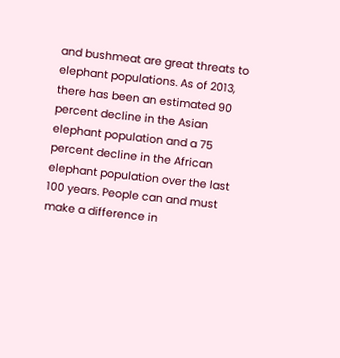and bushmeat are great threats to elephant populations. As of 2013, there has been an estimated 90 percent decline in the Asian elephant population and a 75 percent decline in the African elephant population over the last 100 years. People can and must make a difference in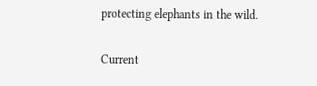protecting elephants in the wild.

Current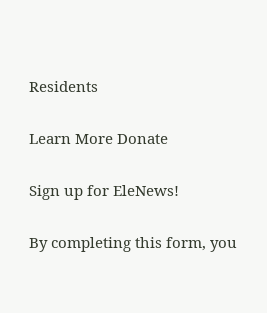Residents

Learn More Donate

Sign up for EleNews!

By completing this form, you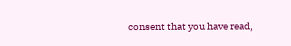consent that you have read,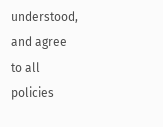understood, and agree to all policies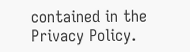contained in the Privacy Policy.